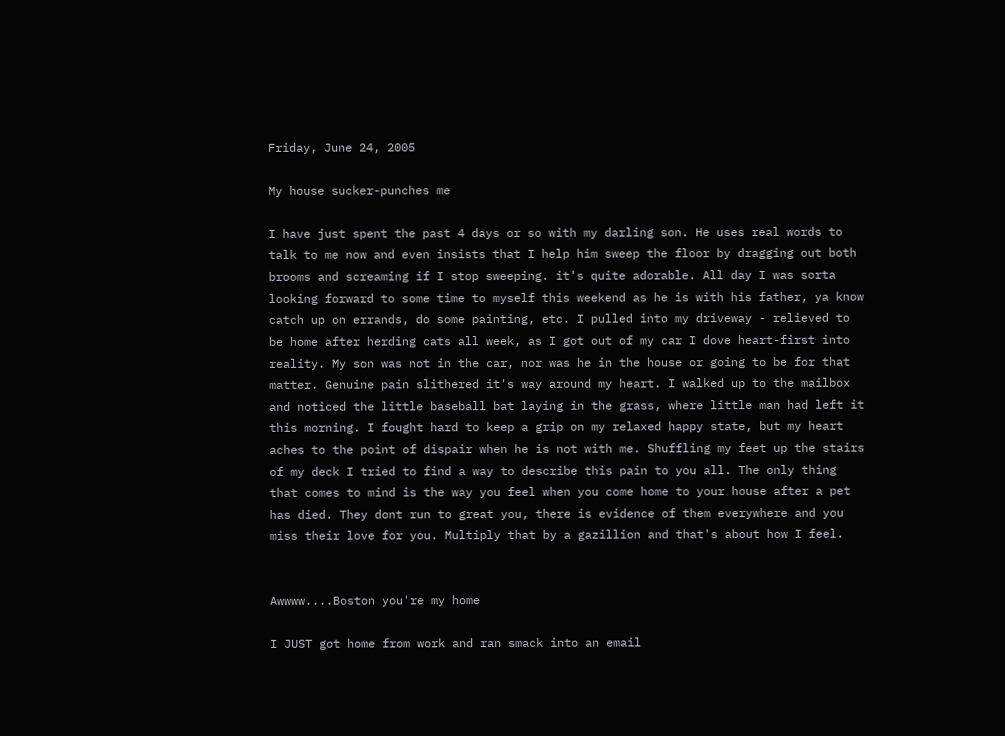Friday, June 24, 2005

My house sucker-punches me

I have just spent the past 4 days or so with my darling son. He uses real words to talk to me now and even insists that I help him sweep the floor by dragging out both brooms and screaming if I stop sweeping. it's quite adorable. All day I was sorta looking forward to some time to myself this weekend as he is with his father, ya know catch up on errands, do some painting, etc. I pulled into my driveway - relieved to be home after herding cats all week, as I got out of my car I dove heart-first into reality. My son was not in the car, nor was he in the house or going to be for that matter. Genuine pain slithered it's way around my heart. I walked up to the mailbox and noticed the little baseball bat laying in the grass, where little man had left it this morning. I fought hard to keep a grip on my relaxed happy state, but my heart aches to the point of dispair when he is not with me. Shuffling my feet up the stairs of my deck I tried to find a way to describe this pain to you all. The only thing that comes to mind is the way you feel when you come home to your house after a pet has died. They dont run to great you, there is evidence of them everywhere and you miss their love for you. Multiply that by a gazillion and that's about how I feel.


Awwww....Boston you're my home

I JUST got home from work and ran smack into an email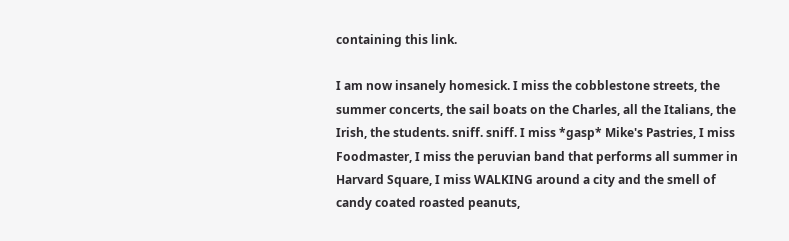containing this link.

I am now insanely homesick. I miss the cobblestone streets, the summer concerts, the sail boats on the Charles, all the Italians, the Irish, the students. sniff. sniff. I miss *gasp* Mike's Pastries, I miss Foodmaster, I miss the peruvian band that performs all summer in Harvard Square, I miss WALKING around a city and the smell of candy coated roasted peanuts,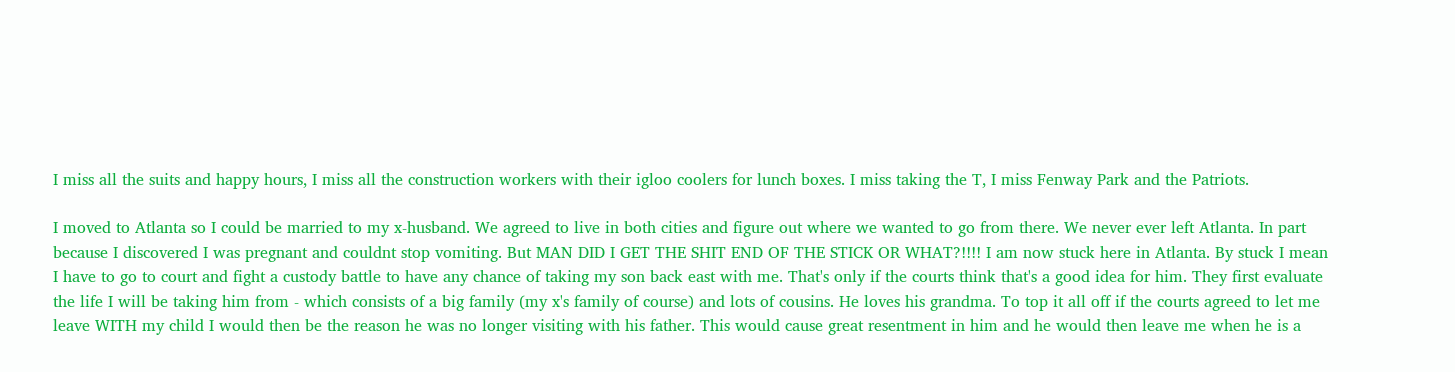I miss all the suits and happy hours, I miss all the construction workers with their igloo coolers for lunch boxes. I miss taking the T, I miss Fenway Park and the Patriots.

I moved to Atlanta so I could be married to my x-husband. We agreed to live in both cities and figure out where we wanted to go from there. We never ever left Atlanta. In part because I discovered I was pregnant and couldnt stop vomiting. But MAN DID I GET THE SHIT END OF THE STICK OR WHAT?!!!! I am now stuck here in Atlanta. By stuck I mean I have to go to court and fight a custody battle to have any chance of taking my son back east with me. That's only if the courts think that's a good idea for him. They first evaluate the life I will be taking him from - which consists of a big family (my x's family of course) and lots of cousins. He loves his grandma. To top it all off if the courts agreed to let me leave WITH my child I would then be the reason he was no longer visiting with his father. This would cause great resentment in him and he would then leave me when he is a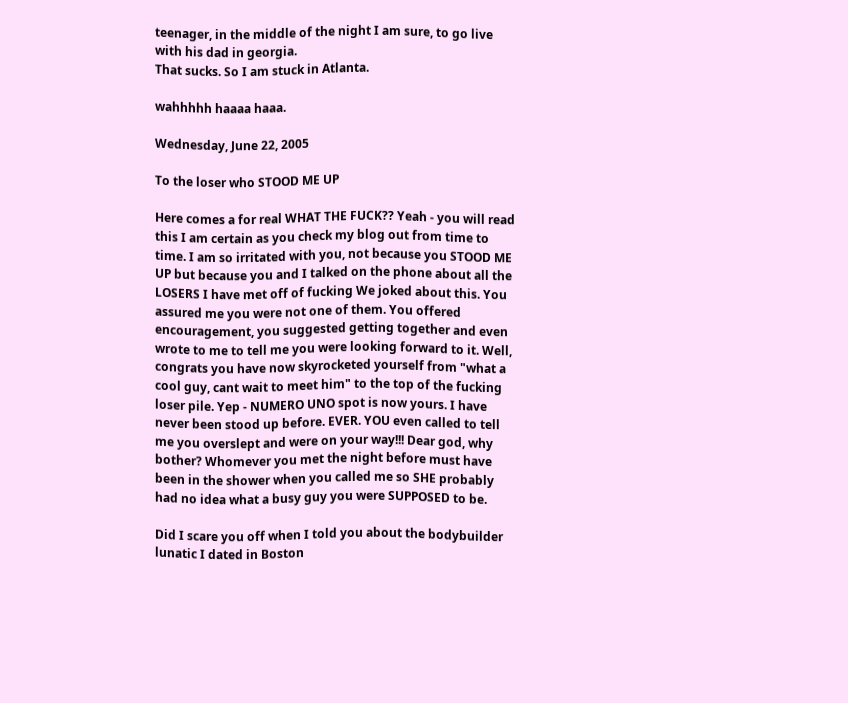teenager, in the middle of the night I am sure, to go live with his dad in georgia.
That sucks. So I am stuck in Atlanta.

wahhhhh haaaa haaa.

Wednesday, June 22, 2005

To the loser who STOOD ME UP

Here comes a for real WHAT THE FUCK?? Yeah - you will read this I am certain as you check my blog out from time to time. I am so irritated with you, not because you STOOD ME UP but because you and I talked on the phone about all the LOSERS I have met off of fucking We joked about this. You assured me you were not one of them. You offered encouragement, you suggested getting together and even wrote to me to tell me you were looking forward to it. Well, congrats you have now skyrocketed yourself from "what a cool guy, cant wait to meet him" to the top of the fucking loser pile. Yep - NUMERO UNO spot is now yours. I have never been stood up before. EVER. YOU even called to tell me you overslept and were on your way!!! Dear god, why bother? Whomever you met the night before must have been in the shower when you called me so SHE probably had no idea what a busy guy you were SUPPOSED to be.

Did I scare you off when I told you about the bodybuilder lunatic I dated in Boston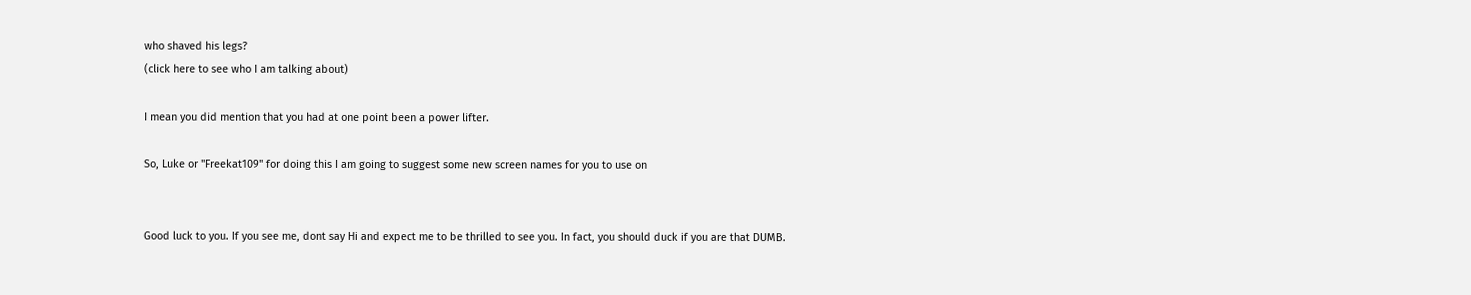who shaved his legs?
(click here to see who I am talking about)

I mean you did mention that you had at one point been a power lifter.

So, Luke or "Freekat109" for doing this I am going to suggest some new screen names for you to use on


Good luck to you. If you see me, dont say Hi and expect me to be thrilled to see you. In fact, you should duck if you are that DUMB.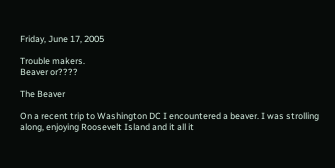Friday, June 17, 2005

Trouble makers.
Beaver or????

The Beaver

On a recent trip to Washington DC I encountered a beaver. I was strolling along, enjoying Roosevelt Island and it all it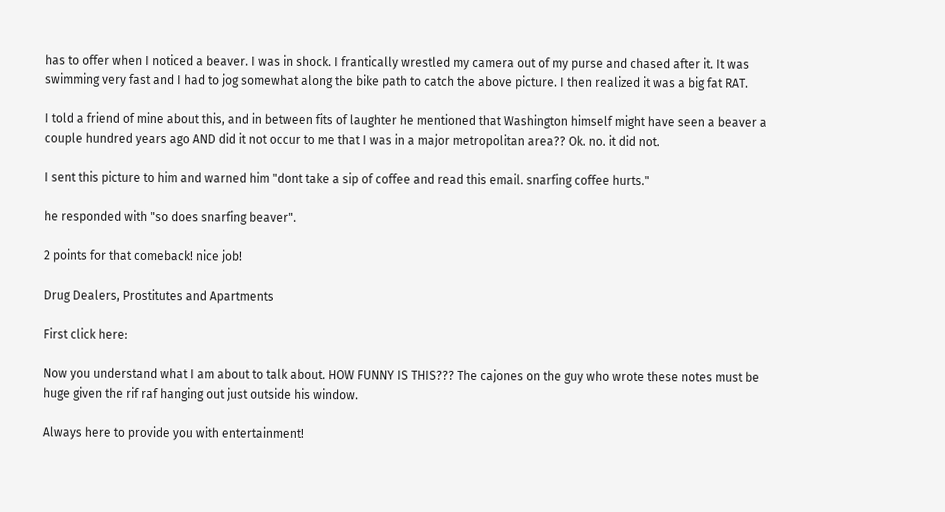has to offer when I noticed a beaver. I was in shock. I frantically wrestled my camera out of my purse and chased after it. It was swimming very fast and I had to jog somewhat along the bike path to catch the above picture. I then realized it was a big fat RAT.

I told a friend of mine about this, and in between fits of laughter he mentioned that Washington himself might have seen a beaver a couple hundred years ago AND did it not occur to me that I was in a major metropolitan area?? Ok. no. it did not.

I sent this picture to him and warned him "dont take a sip of coffee and read this email. snarfing coffee hurts."

he responded with "so does snarfing beaver".

2 points for that comeback! nice job!

Drug Dealers, Prostitutes and Apartments

First click here:

Now you understand what I am about to talk about. HOW FUNNY IS THIS??? The cajones on the guy who wrote these notes must be huge given the rif raf hanging out just outside his window.

Always here to provide you with entertainment!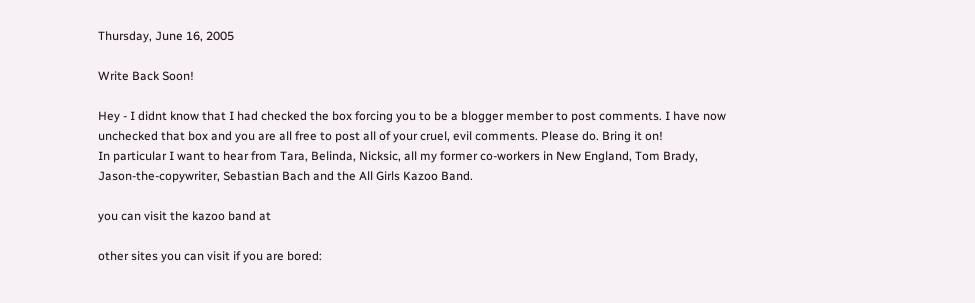Thursday, June 16, 2005

Write Back Soon!

Hey - I didnt know that I had checked the box forcing you to be a blogger member to post comments. I have now unchecked that box and you are all free to post all of your cruel, evil comments. Please do. Bring it on!
In particular I want to hear from Tara, Belinda, Nicksic, all my former co-workers in New England, Tom Brady, Jason-the-copywriter, Sebastian Bach and the All Girls Kazoo Band.

you can visit the kazoo band at

other sites you can visit if you are bored: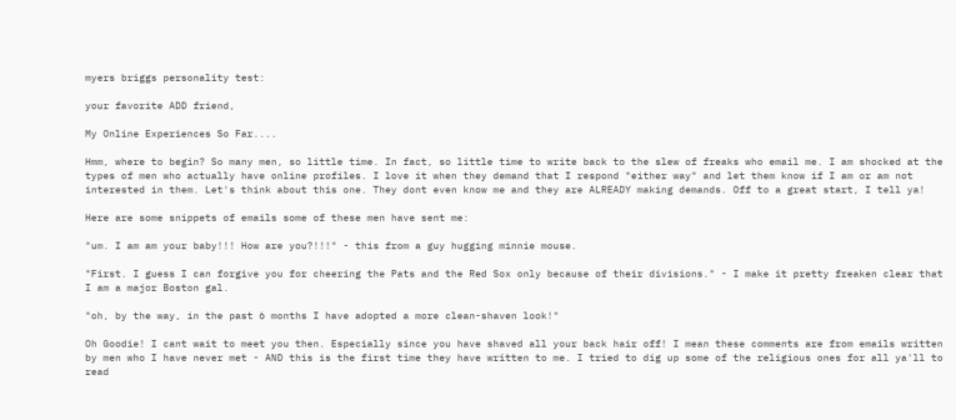myers briggs personality test:

your favorite ADD friend,

My Online Experiences So Far....

Hmm, where to begin? So many men, so little time. In fact, so little time to write back to the slew of freaks who email me. I am shocked at the types of men who actually have online profiles. I love it when they demand that I respond "either way" and let them know if I am or am not interested in them. Let's think about this one. They dont even know me and they are ALREADY making demands. Off to a great start, I tell ya!

Here are some snippets of emails some of these men have sent me:

"um. I am am your baby!!! How are you?!!!" - this from a guy hugging minnie mouse.

"First. I guess I can forgive you for cheering the Pats and the Red Sox only because of their divisions." - I make it pretty freaken clear that I am a major Boston gal.

"oh, by the way, in the past 6 months I have adopted a more clean-shaven look!"

Oh Goodie! I cant wait to meet you then. Especially since you have shaved all your back hair off! I mean these comments are from emails written by men who I have never met - AND this is the first time they have written to me. I tried to dig up some of the religious ones for all ya'll to read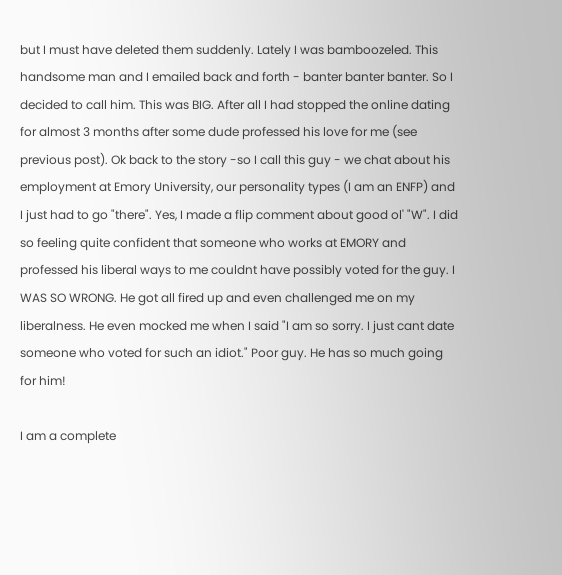but I must have deleted them suddenly. Lately I was bamboozeled. This handsome man and I emailed back and forth - banter banter banter. So I decided to call him. This was BIG. After all I had stopped the online dating for almost 3 months after some dude professed his love for me (see previous post). Ok back to the story -so I call this guy - we chat about his employment at Emory University, our personality types (I am an ENFP) and I just had to go "there". Yes, I made a flip comment about good ol' "W". I did so feeling quite confident that someone who works at EMORY and professed his liberal ways to me couldnt have possibly voted for the guy. I WAS SO WRONG. He got all fired up and even challenged me on my liberalness. He even mocked me when I said "I am so sorry. I just cant date someone who voted for such an idiot." Poor guy. He has so much going for him!

I am a complete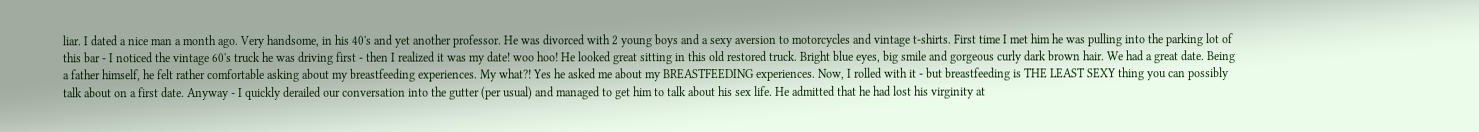liar. I dated a nice man a month ago. Very handsome, in his 40's and yet another professor. He was divorced with 2 young boys and a sexy aversion to motorcycles and vintage t-shirts. First time I met him he was pulling into the parking lot of this bar - I noticed the vintage 60's truck he was driving first - then I realized it was my date! woo hoo! He looked great sitting in this old restored truck. Bright blue eyes, big smile and gorgeous curly dark brown hair. We had a great date. Being a father himself, he felt rather comfortable asking about my breastfeeding experiences. My what?! Yes he asked me about my BREASTFEEDING experiences. Now, I rolled with it - but breastfeeding is THE LEAST SEXY thing you can possibly talk about on a first date. Anyway - I quickly derailed our conversation into the gutter (per usual) and managed to get him to talk about his sex life. He admitted that he had lost his virginity at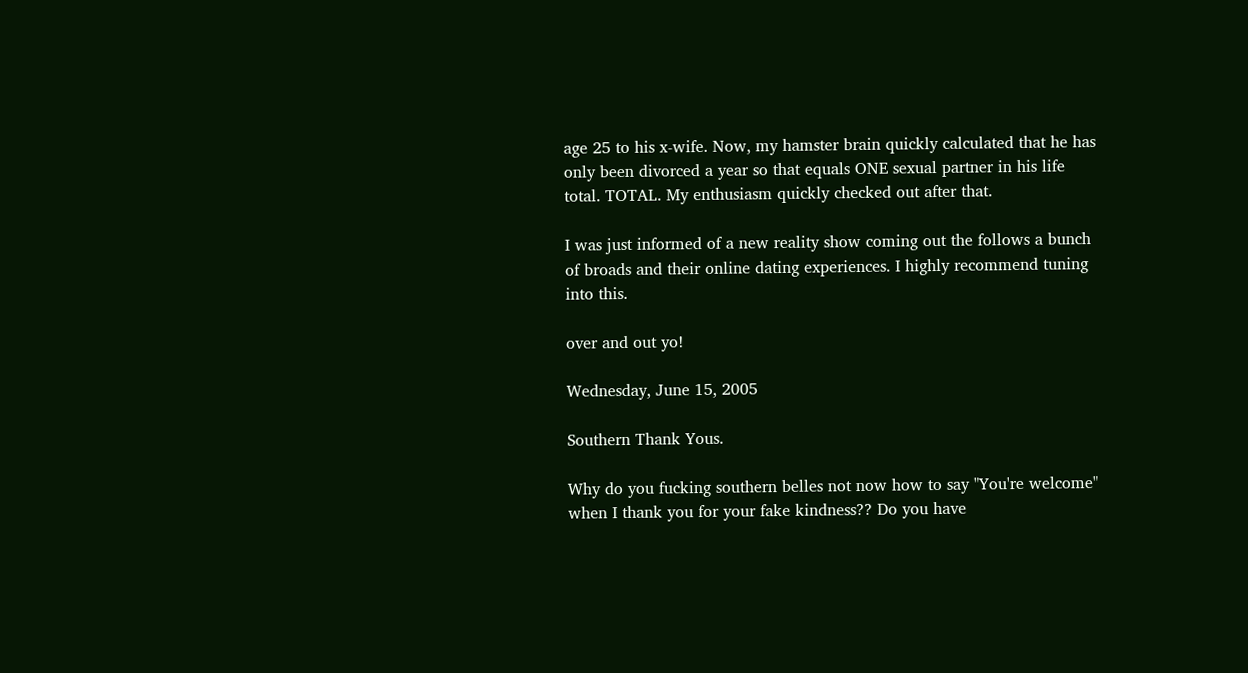age 25 to his x-wife. Now, my hamster brain quickly calculated that he has only been divorced a year so that equals ONE sexual partner in his life total. TOTAL. My enthusiasm quickly checked out after that.

I was just informed of a new reality show coming out the follows a bunch of broads and their online dating experiences. I highly recommend tuning into this.

over and out yo!

Wednesday, June 15, 2005

Southern Thank Yous.

Why do you fucking southern belles not now how to say "You're welcome" when I thank you for your fake kindness?? Do you have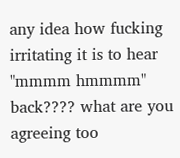any idea how fucking irritating it is to hear "mmmm hmmmm" back???? what are you agreeing too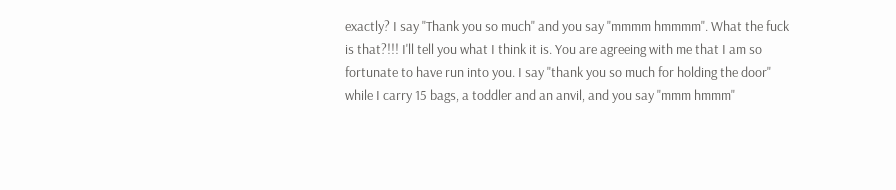exactly? I say "Thank you so much" and you say "mmmm hmmmm". What the fuck is that?!!! I'll tell you what I think it is. You are agreeing with me that I am so fortunate to have run into you. I say "thank you so much for holding the door" while I carry 15 bags, a toddler and an anvil, and you say "mmm hmmm"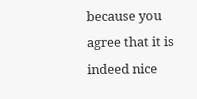because you agree that it is indeed nice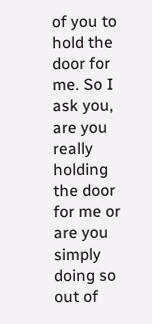of you to hold the door for me. So I ask you, are you really holding the door for me or are you simply doing so out of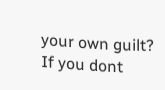your own guilt? If you dont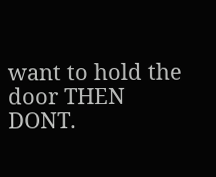want to hold the door THEN DONT.